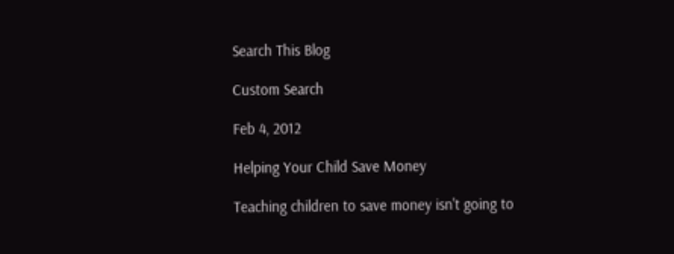Search This Blog

Custom Search

Feb 4, 2012

Helping Your Child Save Money

Teaching children to save money isn't going to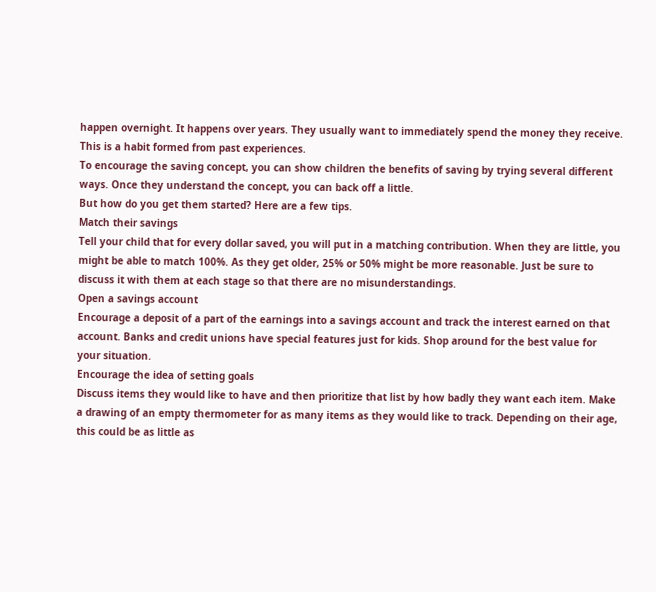happen overnight. It happens over years. They usually want to immediately spend the money they receive. This is a habit formed from past experiences.
To encourage the saving concept, you can show children the benefits of saving by trying several different ways. Once they understand the concept, you can back off a little.
But how do you get them started? Here are a few tips.
Match their savings
Tell your child that for every dollar saved, you will put in a matching contribution. When they are little, you might be able to match 100%. As they get older, 25% or 50% might be more reasonable. Just be sure to discuss it with them at each stage so that there are no misunderstandings.
Open a savings account
Encourage a deposit of a part of the earnings into a savings account and track the interest earned on that account. Banks and credit unions have special features just for kids. Shop around for the best value for your situation.
Encourage the idea of setting goals
Discuss items they would like to have and then prioritize that list by how badly they want each item. Make a drawing of an empty thermometer for as many items as they would like to track. Depending on their age, this could be as little as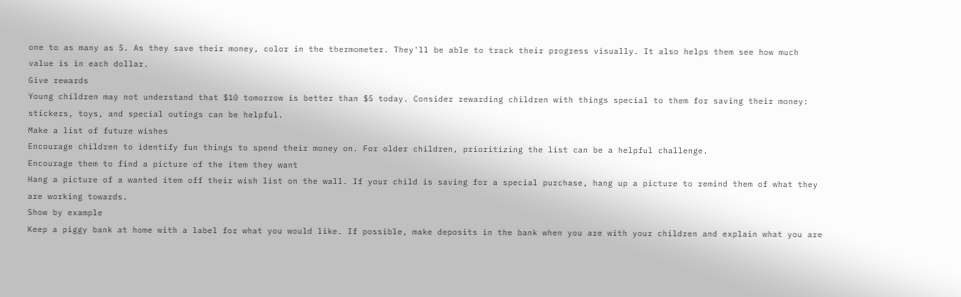one to as many as 5. As they save their money, color in the thermometer. They'll be able to track their progress visually. It also helps them see how much value is in each dollar.
Give rewards
Young children may not understand that $10 tomorrow is better than $5 today. Consider rewarding children with things special to them for saving their money: stickers, toys, and special outings can be helpful.
Make a list of future wishes
Encourage children to identify fun things to spend their money on. For older children, prioritizing the list can be a helpful challenge.
Encourage them to find a picture of the item they want
Hang a picture of a wanted item off their wish list on the wall. If your child is saving for a special purchase, hang up a picture to remind them of what they are working towards.
Show by example
Keep a piggy bank at home with a label for what you would like. If possible, make deposits in the bank when you are with your children and explain what you are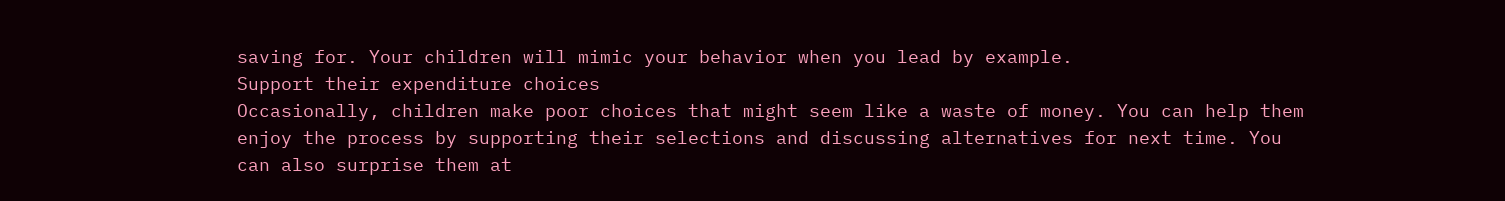saving for. Your children will mimic your behavior when you lead by example.
Support their expenditure choices
Occasionally, children make poor choices that might seem like a waste of money. You can help them enjoy the process by supporting their selections and discussing alternatives for next time. You can also surprise them at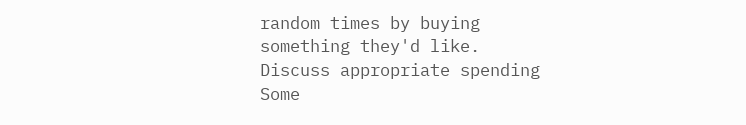random times by buying something they'd like.
Discuss appropriate spending
Some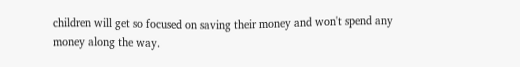children will get so focused on saving their money and won't spend any money along the way.